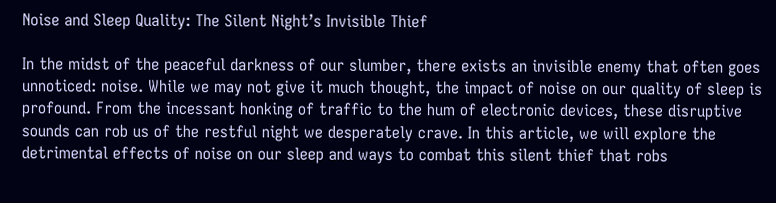Noise and Sleep Quality: The Silent Night’s Invisible Thief

In the midst of the peaceful darkness of our slumber, there exists an invisible enemy that often goes unnoticed: noise. While we may not give it much thought, the impact of noise on our quality of sleep is profound. From the incessant honking of traffic to the hum of electronic devices, these disruptive sounds can rob us of the restful night we desperately crave. In this article, we will explore the detrimental effects of noise on our sleep and ways to combat this silent thief that robs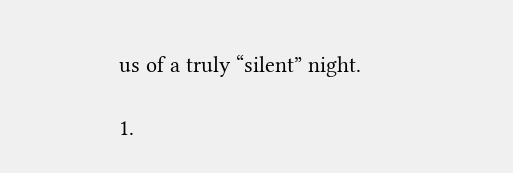us of a truly “silent” night.

1.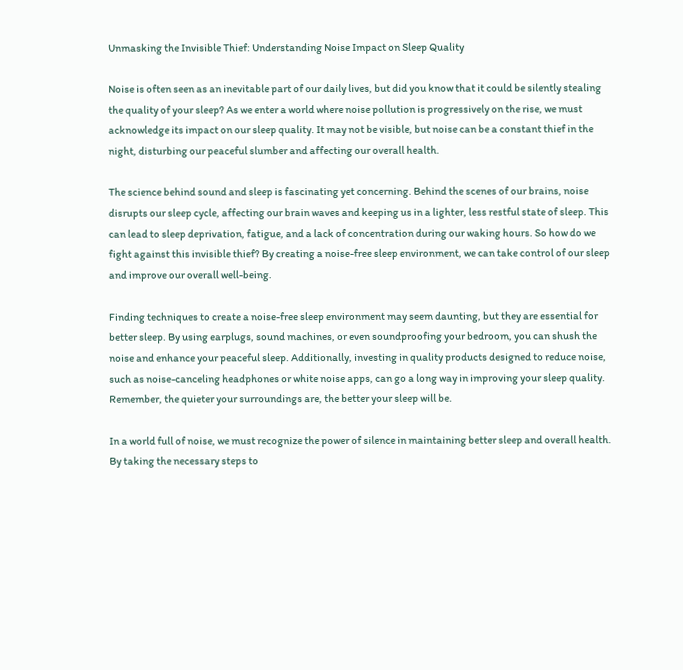Unmasking the Invisible Thief: Understanding Noise Impact on Sleep Quality

Noise is often seen as an inevitable part of our daily lives, but did you know that it could be silently stealing the quality of your sleep? As we enter a world where noise pollution is progressively on the rise, we must acknowledge its impact on our sleep quality. It may not be visible, but noise can be a constant thief in the night, disturbing our peaceful slumber and affecting our overall health.

The science behind sound and sleep is fascinating yet concerning. Behind the scenes of our brains, noise disrupts our sleep cycle, affecting our brain waves and keeping us in a lighter, less restful state of sleep. This can lead to sleep deprivation, fatigue, and a lack of concentration during our waking hours. So how do we fight against this invisible thief? By creating a noise-free sleep environment, we can take control of our sleep and improve our overall well-being.

Finding techniques to create a noise-free sleep environment may seem daunting, but they are essential for better sleep. By using earplugs, sound machines, or even soundproofing your bedroom, you can shush the noise and enhance your peaceful sleep. Additionally, investing in quality products designed to reduce noise, such as noise-canceling headphones or white noise apps, can go a long way in improving your sleep quality. Remember, the quieter your surroundings are, the better your sleep will be.

In a world full of noise, we must recognize the power of silence in maintaining better sleep and overall health. By taking the necessary steps to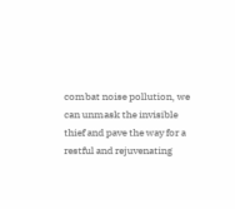combat noise pollution, we can unmask the invisible thief and pave the way for a restful and rejuvenating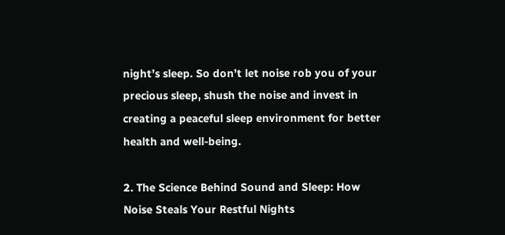night’s sleep. So don’t let noise rob you of your precious sleep, shush the noise and invest in creating a peaceful sleep environment for better health and well-being.

2. The Science Behind Sound and Sleep: How Noise Steals Your Restful Nights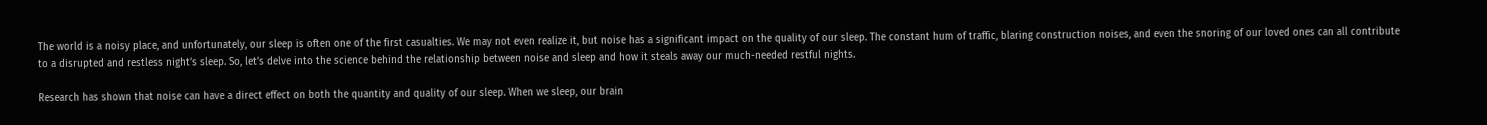The world is a noisy place, and unfortunately, our sleep is often one of the first casualties. We may not even realize it, but noise has a significant impact on the quality of our sleep. The constant hum of traffic, blaring construction noises, and even the snoring of our loved ones can all contribute to a disrupted and restless night’s sleep. So, let’s delve into the science behind the relationship between noise and sleep and how it steals away our much-needed restful nights.

Research has shown that noise can have a direct effect on both the quantity and quality of our sleep. When we sleep, our brain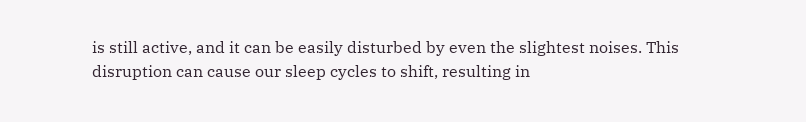is still active, and it can be easily disturbed by even the slightest noises. This disruption can cause our sleep cycles to shift, resulting in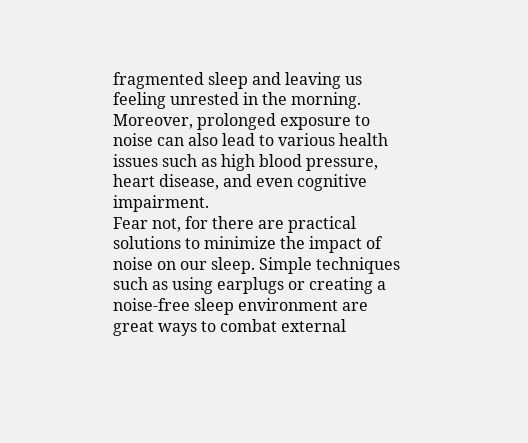fragmented sleep and leaving us feeling unrested in the morning. Moreover, prolonged exposure to noise can also lead to various health issues such as high blood pressure, heart disease, and even cognitive impairment.
Fear not, for there are practical solutions to minimize the impact of noise on our sleep. Simple techniques such as using earplugs or creating a noise-free sleep environment are great ways to combat external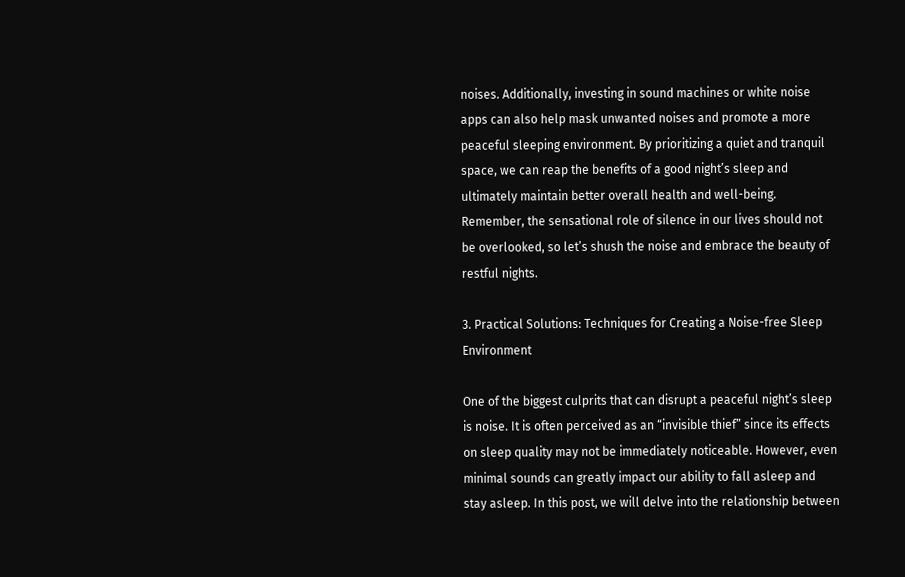noises. Additionally, investing in sound machines or white noise apps can also help mask unwanted noises and promote a more peaceful sleeping environment. By prioritizing a quiet and tranquil space, we can reap the benefits of a good night’s sleep and ultimately maintain better overall health and well-being. Remember, the sensational role of silence in our lives should not be overlooked, so let’s shush the noise and embrace the beauty of restful nights.

3. Practical Solutions: Techniques for Creating a Noise-free Sleep Environment

One of the biggest culprits that can disrupt a peaceful night’s sleep is noise. It is often perceived as an “invisible thief” since its effects on sleep quality may not be immediately noticeable. However, even minimal sounds can greatly impact our ability to fall asleep and stay asleep. In this post, we will delve into the relationship between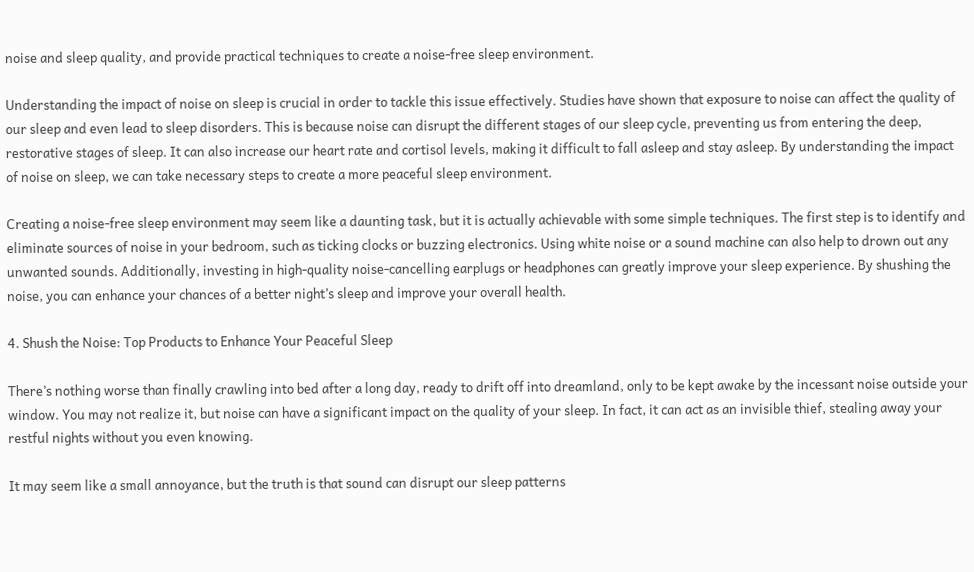noise and sleep quality, and provide practical techniques to create a noise-free sleep environment.

Understanding the impact of noise on sleep is crucial in order to tackle this issue effectively. Studies have shown that exposure to noise can affect the quality of our sleep and even lead to sleep disorders. This is because noise can disrupt the different stages of our sleep cycle, preventing us from entering the deep, restorative stages of sleep. It can also increase our heart rate and cortisol levels, making it difficult to fall asleep and stay asleep. By understanding the impact of noise on sleep, we can take necessary steps to create a more peaceful sleep environment.

Creating a noise-free sleep environment may seem like a daunting task, but it is actually achievable with some simple techniques. The first step is to identify and eliminate sources of noise in your bedroom, such as ticking clocks or buzzing electronics. Using white noise or a sound machine can also help to drown out any unwanted sounds. Additionally, investing in high-quality noise-cancelling earplugs or headphones can greatly improve your sleep experience. By shushing the noise, you can enhance your chances of a better night’s sleep and improve your overall health.

4. Shush the Noise: Top Products to Enhance Your Peaceful Sleep

There’s nothing worse than finally crawling into bed after a long day, ready to drift off into dreamland, only to be kept awake by the incessant noise outside your window. You may not realize it, but noise can have a significant impact on the quality of your sleep. In fact, it can act as an invisible thief, stealing away your restful nights without you even knowing.

It may seem like a small annoyance, but the truth is that sound can disrupt our sleep patterns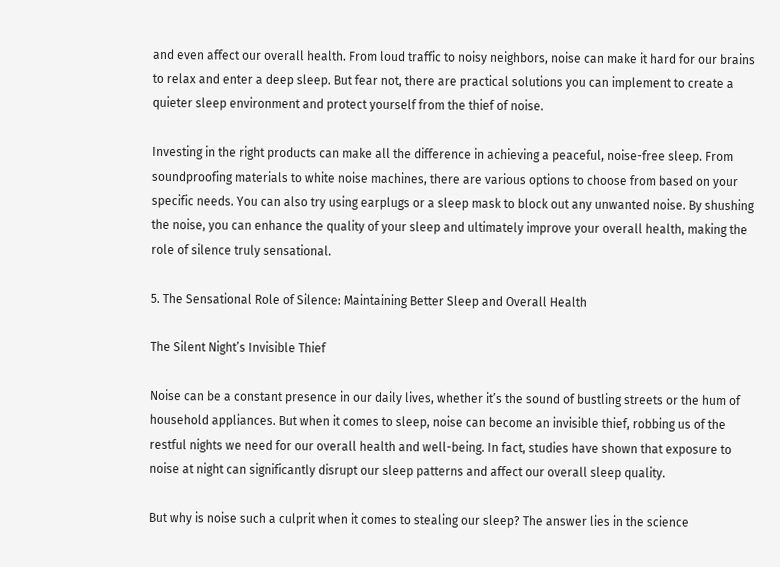and even affect our overall health. From loud traffic to noisy neighbors, noise can make it hard for our brains to relax and enter a deep sleep. But fear not, there are practical solutions you can implement to create a quieter sleep environment and protect yourself from the thief of noise.

Investing in the right products can make all the difference in achieving a peaceful, noise-free sleep. From soundproofing materials to white noise machines, there are various options to choose from based on your specific needs. You can also try using earplugs or a sleep mask to block out any unwanted noise. By shushing the noise, you can enhance the quality of your sleep and ultimately improve your overall health, making the role of silence truly sensational.

5. The Sensational Role of Silence: Maintaining Better Sleep and Overall Health

The Silent Night’s Invisible Thief

Noise can be a constant presence in our daily lives, whether it’s the sound of bustling streets or the hum of household appliances. But when it comes to sleep, noise can become an invisible thief, robbing us of the restful nights we need for our overall health and well-being. In fact, studies have shown that exposure to noise at night can significantly disrupt our sleep patterns and affect our overall sleep quality.

But why is noise such a culprit when it comes to stealing our sleep? The answer lies in the science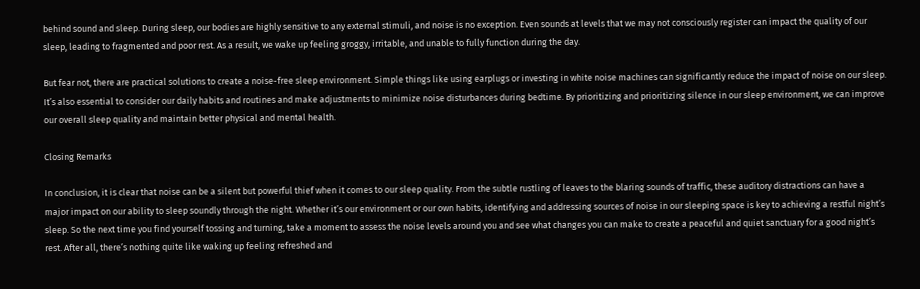behind sound and sleep. During sleep, our bodies are highly sensitive to any external stimuli, and noise is no exception. Even sounds at levels that we may not consciously register can impact the quality of our sleep, leading to fragmented and poor rest. As a result, we wake up feeling groggy, irritable, and unable to fully function during the day.

But fear not, there are practical solutions to create a noise-free sleep environment. Simple things like using earplugs or investing in white noise machines can significantly reduce the impact of noise on our sleep. It’s also essential to consider our daily habits and routines and make adjustments to minimize noise disturbances during bedtime. By prioritizing and prioritizing silence in our sleep environment, we can improve our overall sleep quality and maintain better physical and mental health.

Closing Remarks

In conclusion, it is clear that noise can be a silent but powerful thief when it comes to our sleep quality. From the subtle rustling of leaves to the blaring sounds of traffic, these auditory distractions can have a major impact on our ability to sleep soundly through the night. Whether it’s our environment or our own habits, identifying and addressing sources of noise in our sleeping space is key to achieving a restful night’s sleep. So the next time you find yourself tossing and turning, take a moment to assess the noise levels around you and see what changes you can make to create a peaceful and quiet sanctuary for a good night’s rest. After all, there’s nothing quite like waking up feeling refreshed and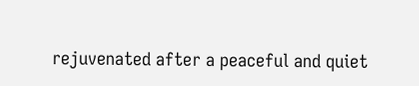rejuvenated after a peaceful and quiet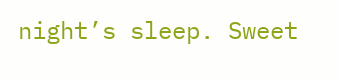night’s sleep. Sweet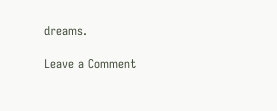dreams.

Leave a Comment